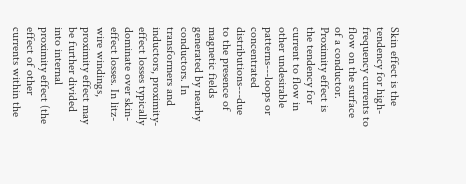Skin effect is the tendency for high-frequency currents to flow on the surface of a conductor. Proximity effect is the tendency for current to flow in other undesirable patterns---loops or concentrated distributions---due to the presence of magnetic fields generated by nearby conductors. In transformers and inductors, proximity-effect losses typically dominate over skin-effect losses. In litz-wire windings, proximity effect may be further divided into internal proximity effect (the effect of other currents within the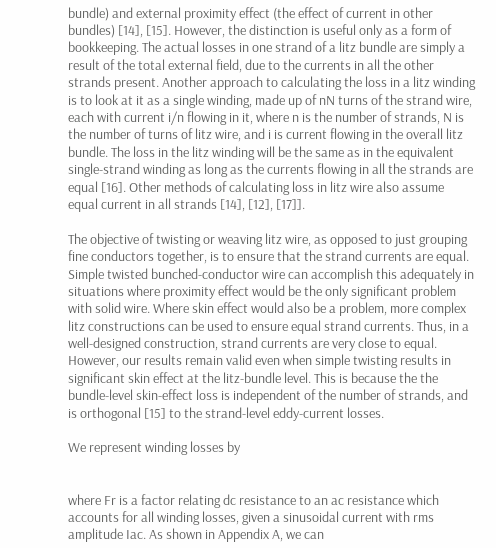bundle) and external proximity effect (the effect of current in other bundles) [14], [15]. However, the distinction is useful only as a form of bookkeeping. The actual losses in one strand of a litz bundle are simply a result of the total external field, due to the currents in all the other strands present. Another approach to calculating the loss in a litz winding is to look at it as a single winding, made up of nN turns of the strand wire, each with current i/n flowing in it, where n is the number of strands, N is the number of turns of litz wire, and i is current flowing in the overall litz bundle. The loss in the litz winding will be the same as in the equivalent single-strand winding as long as the currents flowing in all the strands are equal [16]. Other methods of calculating loss in litz wire also assume equal current in all strands [14], [12], [17]].

The objective of twisting or weaving litz wire, as opposed to just grouping fine conductors together, is to ensure that the strand currents are equal. Simple twisted bunched-conductor wire can accomplish this adequately in situations where proximity effect would be the only significant problem with solid wire. Where skin effect would also be a problem, more complex litz constructions can be used to ensure equal strand currents. Thus, in a well-designed construction, strand currents are very close to equal. However, our results remain valid even when simple twisting results in significant skin effect at the litz-bundle level. This is because the the bundle-level skin-effect loss is independent of the number of strands, and is orthogonal [15] to the strand-level eddy-current losses.

We represent winding losses by


where Fr is a factor relating dc resistance to an ac resistance which accounts for all winding losses, given a sinusoidal current with rms amplitude Iac. As shown in Appendix A, we can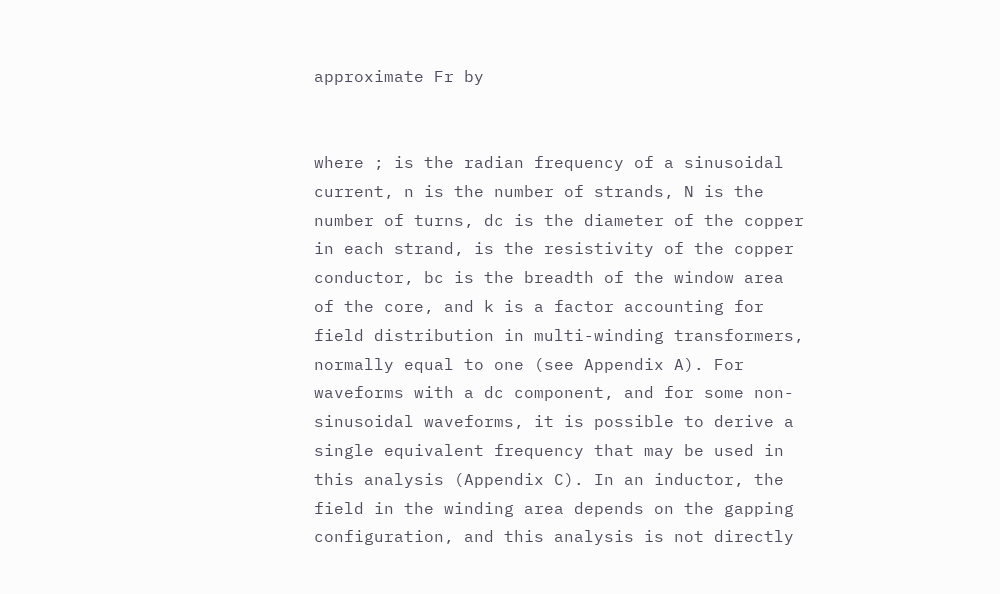approximate Fr by


where ; is the radian frequency of a sinusoidal current, n is the number of strands, N is the number of turns, dc is the diameter of the copper in each strand, is the resistivity of the copper conductor, bc is the breadth of the window area of the core, and k is a factor accounting for field distribution in multi-winding transformers, normally equal to one (see Appendix A). For waveforms with a dc component, and for some non-sinusoidal waveforms, it is possible to derive a single equivalent frequency that may be used in this analysis (Appendix C). In an inductor, the field in the winding area depends on the gapping configuration, and this analysis is not directly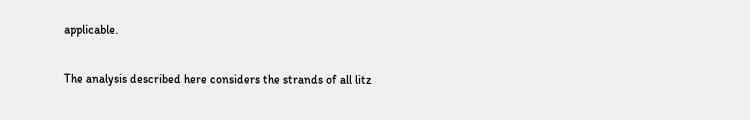applicable.

The analysis described here considers the strands of all litz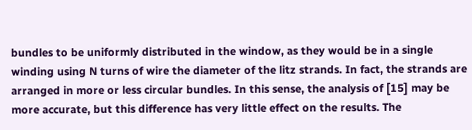bundles to be uniformly distributed in the window, as they would be in a single winding using N turns of wire the diameter of the litz strands. In fact, the strands are arranged in more or less circular bundles. In this sense, the analysis of [15] may be more accurate, but this difference has very little effect on the results. The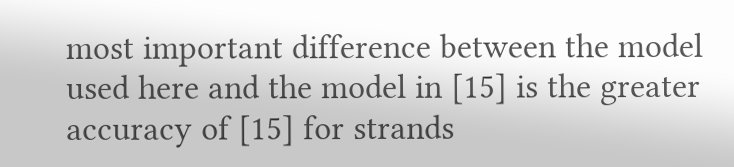most important difference between the model used here and the model in [15] is the greater accuracy of [15] for strands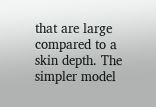that are large compared to a skin depth. The simpler model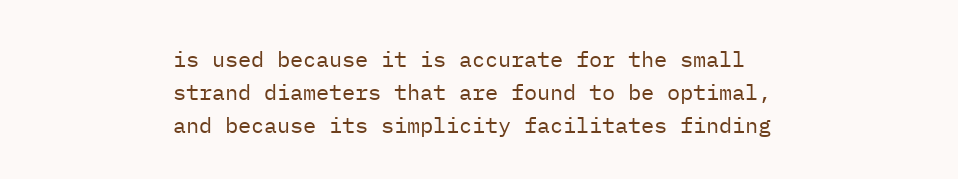is used because it is accurate for the small strand diameters that are found to be optimal, and because its simplicity facilitates finding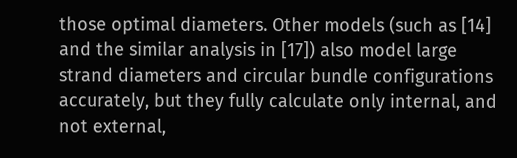those optimal diameters. Other models (such as [14] and the similar analysis in [17]) also model large strand diameters and circular bundle configurations accurately, but they fully calculate only internal, and not external,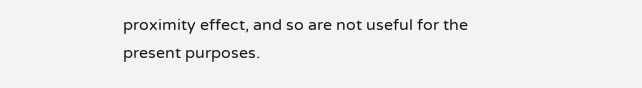proximity effect, and so are not useful for the present purposes.